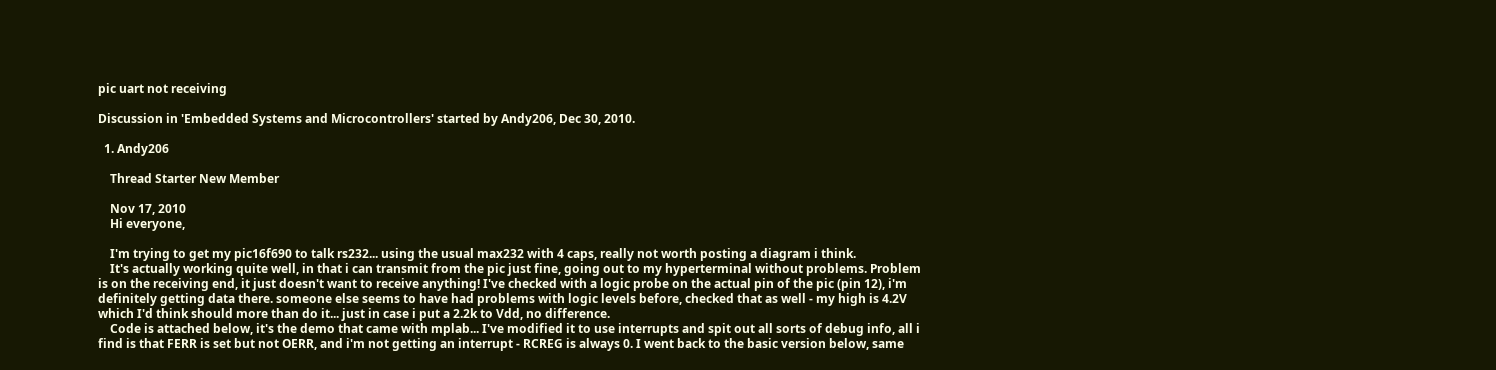pic uart not receiving

Discussion in 'Embedded Systems and Microcontrollers' started by Andy206, Dec 30, 2010.

  1. Andy206

    Thread Starter New Member

    Nov 17, 2010
    Hi everyone,

    I'm trying to get my pic16f690 to talk rs232... using the usual max232 with 4 caps, really not worth posting a diagram i think.
    It's actually working quite well, in that i can transmit from the pic just fine, going out to my hyperterminal without problems. Problem is on the receiving end, it just doesn't want to receive anything! I've checked with a logic probe on the actual pin of the pic (pin 12), i'm definitely getting data there. someone else seems to have had problems with logic levels before, checked that as well - my high is 4.2V which I'd think should more than do it... just in case i put a 2.2k to Vdd, no difference.
    Code is attached below, it's the demo that came with mplab... I've modified it to use interrupts and spit out all sorts of debug info, all i find is that FERR is set but not OERR, and i'm not getting an interrupt - RCREG is always 0. I went back to the basic version below, same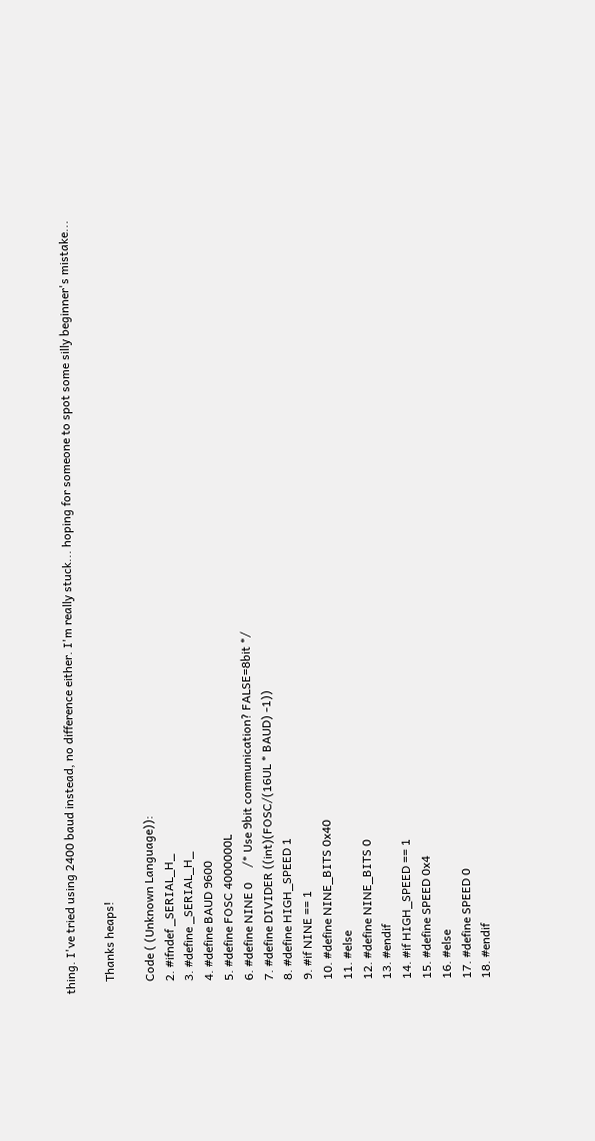thing. I've tried using 2400 baud instead, no difference either. I'm really stuck... hoping for someone to spot some silly beginner's mistake...

    Thanks heaps!

    Code ( (Unknown Language)):
    2. #ifndef _SERIAL_H_
    3. #define _SERIAL_H_
    4. #define BAUD 9600
    5. #define FOSC 4000000L
    6. #define NINE 0     /* Use 9bit communication? FALSE=8bit */
    7. #define DIVIDER ((int)(FOSC/(16UL * BAUD) -1))
    8. #define HIGH_SPEED 1
    9. #if NINE == 1
    10. #define NINE_BITS 0x40
    11. #else
    12. #define NINE_BITS 0
    13. #endif
    14. #if HIGH_SPEED == 1
    15. #define SPEED 0x4
    16. #else
    17. #define SPEED 0
    18. #endif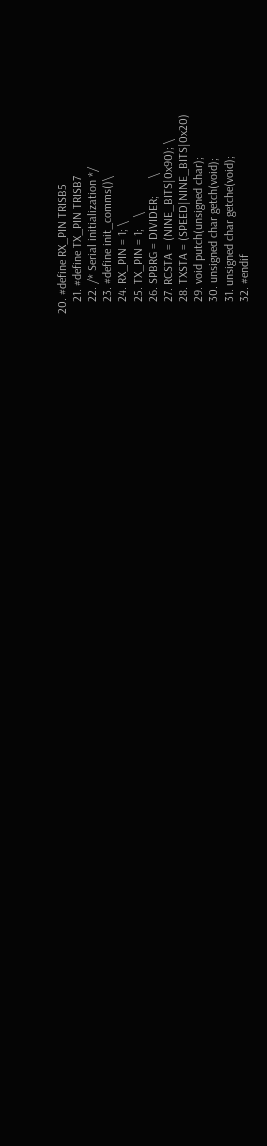20. #define RX_PIN TRISB5
    21. #define TX_PIN TRISB7
    22. /* Serial initialization */
    23. #define init_comms()\
    24. RX_PIN = 1; \
    25. TX_PIN = 1;    \
    26. SPBRG = DIVIDER;      \
    27. RCSTA = (NINE_BITS|0x90); \
    28. TXSTA = (SPEED|NINE_BITS|0x20)
    29. void putch(unsigned char);
    30. unsigned char getch(void);
    31. unsigned char getche(void);
    32. #endif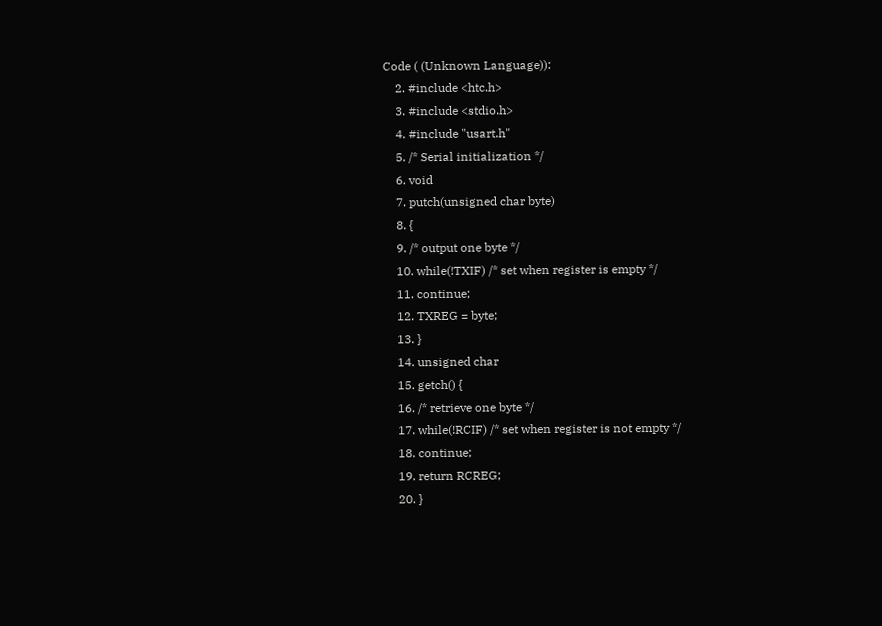Code ( (Unknown Language)):
    2. #include <htc.h>
    3. #include <stdio.h>
    4. #include "usart.h"
    5. /* Serial initialization */
    6. void
    7. putch(unsigned char byte)
    8. {
    9. /* output one byte */
    10. while(!TXIF) /* set when register is empty */
    11. continue;
    12. TXREG = byte;
    13. }
    14. unsigned char
    15. getch() {
    16. /* retrieve one byte */
    17. while(!RCIF) /* set when register is not empty */
    18. continue;
    19. return RCREG;
    20. }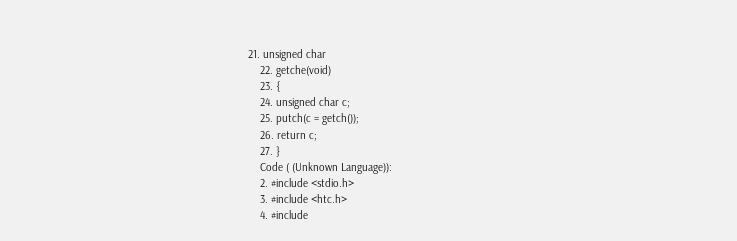21. unsigned char
    22. getche(void)
    23. {
    24. unsigned char c;
    25. putch(c = getch());
    26. return c;
    27. }
    Code ( (Unknown Language)):
    2. #include <stdio.h>
    3. #include <htc.h>
    4. #include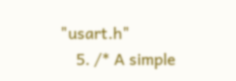"usart.h"
    5. /* A simple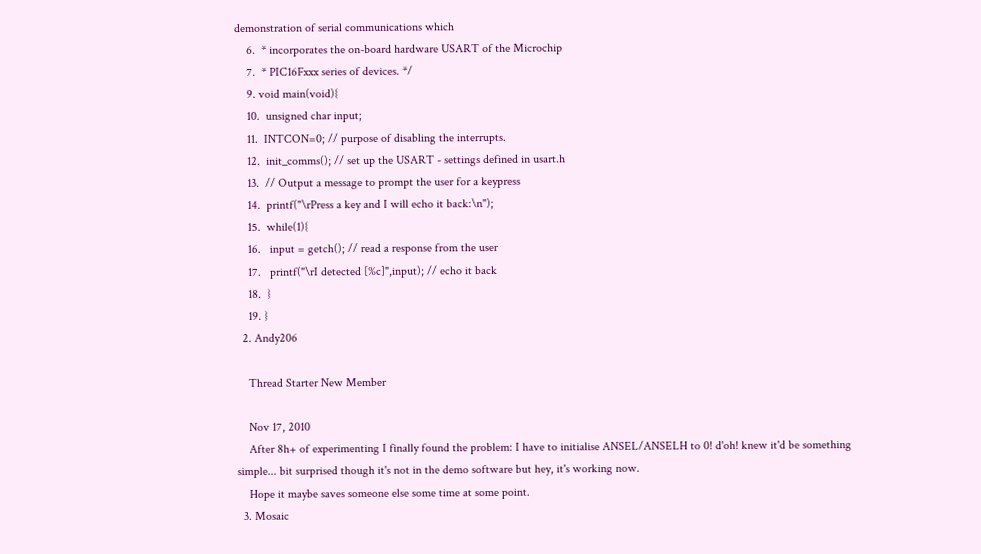demonstration of serial communications which
    6.  * incorporates the on-board hardware USART of the Microchip
    7.  * PIC16Fxxx series of devices. */
    9. void main(void){
    10.  unsigned char input;
    11.  INTCON=0; // purpose of disabling the interrupts.
    12.  init_comms(); // set up the USART - settings defined in usart.h
    13.  // Output a message to prompt the user for a keypress
    14.  printf("\rPress a key and I will echo it back:\n");
    15.  while(1){
    16.   input = getch(); // read a response from the user
    17.   printf("\rI detected [%c]",input); // echo it back
    18.  }
    19. }
  2. Andy206

    Thread Starter New Member

    Nov 17, 2010
    After 8h+ of experimenting I finally found the problem: I have to initialise ANSEL/ANSELH to 0! d'oh! knew it'd be something simple... bit surprised though it's not in the demo software but hey, it's working now.
    Hope it maybe saves someone else some time at some point.
  3. Mosaic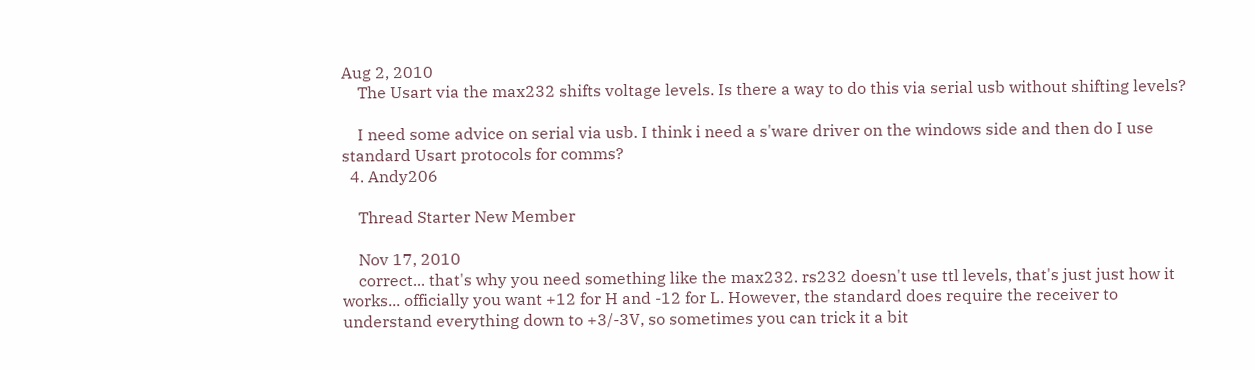Aug 2, 2010
    The Usart via the max232 shifts voltage levels. Is there a way to do this via serial usb without shifting levels?

    I need some advice on serial via usb. I think i need a s'ware driver on the windows side and then do I use standard Usart protocols for comms?
  4. Andy206

    Thread Starter New Member

    Nov 17, 2010
    correct... that's why you need something like the max232. rs232 doesn't use ttl levels, that's just just how it works... officially you want +12 for H and -12 for L. However, the standard does require the receiver to understand everything down to +3/-3V, so sometimes you can trick it a bit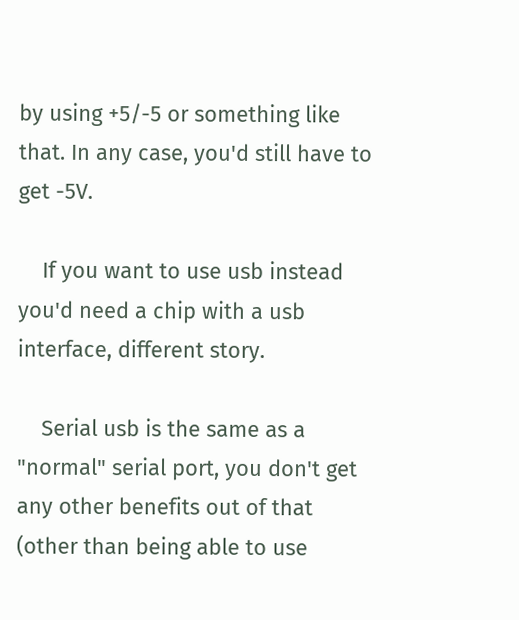by using +5/-5 or something like that. In any case, you'd still have to get -5V.

    If you want to use usb instead you'd need a chip with a usb interface, different story.

    Serial usb is the same as a "normal" serial port, you don't get any other benefits out of that (other than being able to use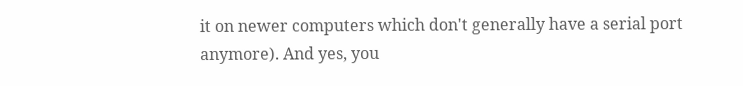it on newer computers which don't generally have a serial port anymore). And yes, you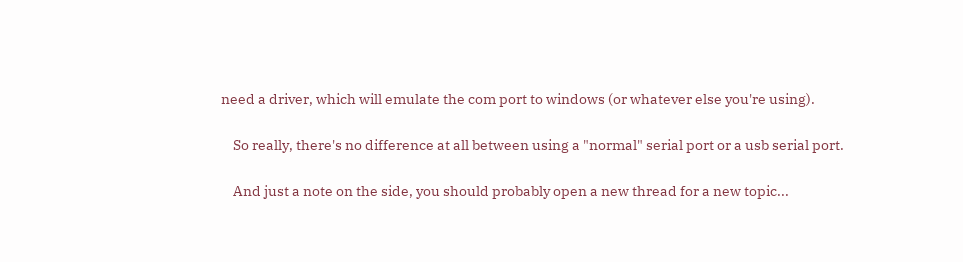need a driver, which will emulate the com port to windows (or whatever else you're using).

    So really, there's no difference at all between using a "normal" serial port or a usb serial port.

    And just a note on the side, you should probably open a new thread for a new topic...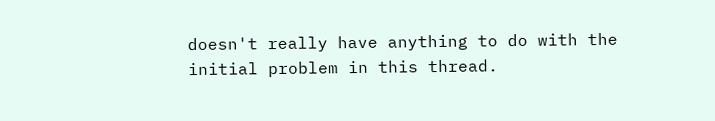doesn't really have anything to do with the initial problem in this thread.